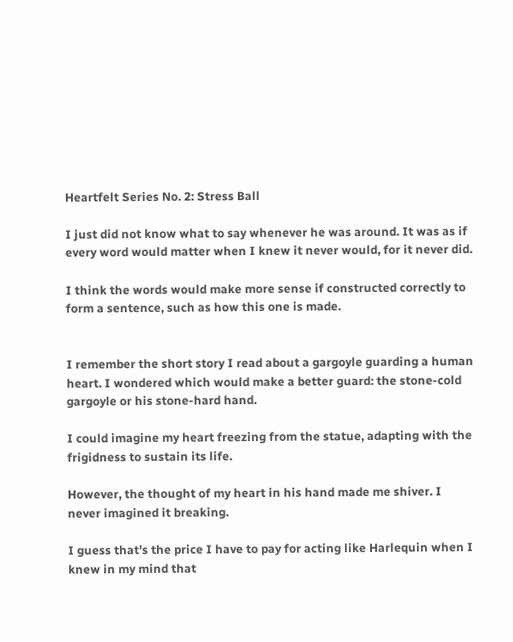Heartfelt Series No. 2: Stress Ball

I just did not know what to say whenever he was around. It was as if every word would matter when I knew it never would, for it never did.

I think the words would make more sense if constructed correctly to form a sentence, such as how this one is made.


I remember the short story I read about a gargoyle guarding a human heart. I wondered which would make a better guard: the stone-cold gargoyle or his stone-hard hand.

I could imagine my heart freezing from the statue, adapting with the frigidness to sustain its life.

However, the thought of my heart in his hand made me shiver. I never imagined it breaking.

I guess that’s the price I have to pay for acting like Harlequin when I knew in my mind that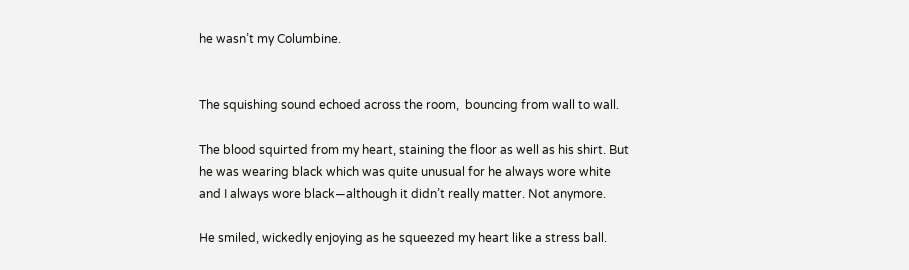he wasn’t my Columbine.


The squishing sound echoed across the room,  bouncing from wall to wall.

The blood squirted from my heart, staining the floor as well as his shirt. But he was wearing black which was quite unusual for he always wore white and I always wore black—although it didn’t really matter. Not anymore.

He smiled, wickedly enjoying as he squeezed my heart like a stress ball.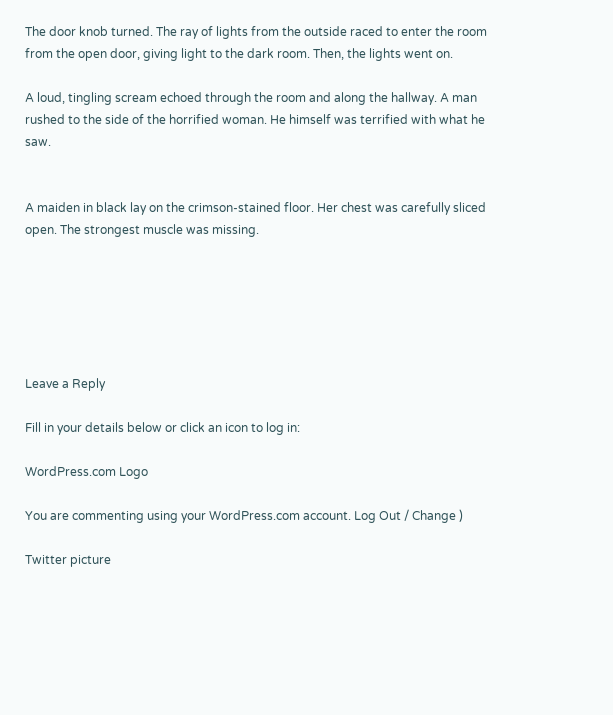The door knob turned. The ray of lights from the outside raced to enter the room from the open door, giving light to the dark room. Then, the lights went on.

A loud, tingling scream echoed through the room and along the hallway. A man rushed to the side of the horrified woman. He himself was terrified with what he saw.


A maiden in black lay on the crimson-stained floor. Her chest was carefully sliced open. The strongest muscle was missing.






Leave a Reply

Fill in your details below or click an icon to log in:

WordPress.com Logo

You are commenting using your WordPress.com account. Log Out / Change )

Twitter picture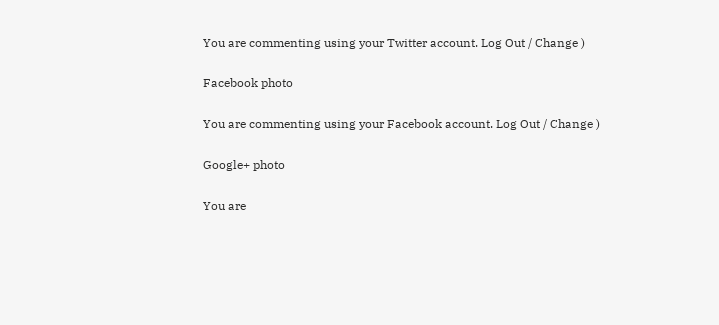You are commenting using your Twitter account. Log Out / Change )

Facebook photo

You are commenting using your Facebook account. Log Out / Change )

Google+ photo

You are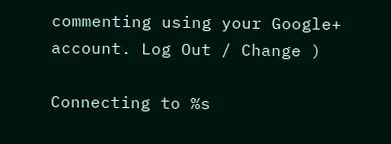commenting using your Google+ account. Log Out / Change )

Connecting to %s